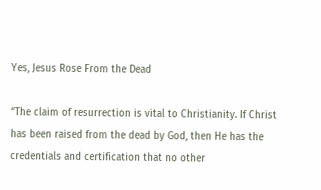Yes, Jesus Rose From the Dead

“The claim of resurrection is vital to Christianity. If Christ has been raised from the dead by God, then He has the credentials and certification that no other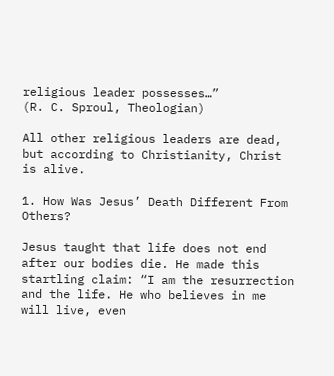religious leader possesses…”
(R. C. Sproul, Theologian)

All other religious leaders are dead, but according to Christianity, Christ is alive.

1. How Was Jesus’ Death Different From Others?

Jesus taught that life does not end after our bodies die. He made this startling claim: “I am the resurrection and the life. He who believes in me will live, even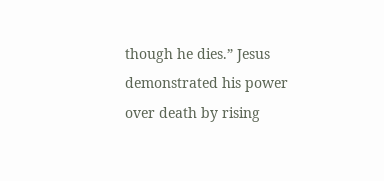though he dies.” Jesus demonstrated his power over death by rising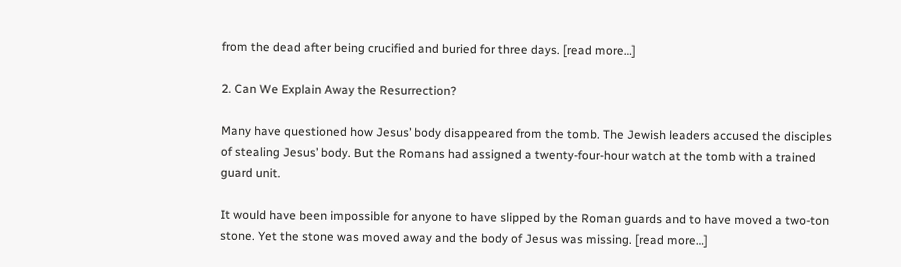from the dead after being crucified and buried for three days. [read more…]

2. Can We Explain Away the Resurrection?

Many have questioned how Jesus’ body disappeared from the tomb. The Jewish leaders accused the disciples of stealing Jesus’ body. But the Romans had assigned a twenty-four-hour watch at the tomb with a trained guard unit.

It would have been impossible for anyone to have slipped by the Roman guards and to have moved a two-ton stone. Yet the stone was moved away and the body of Jesus was missing. [read more…]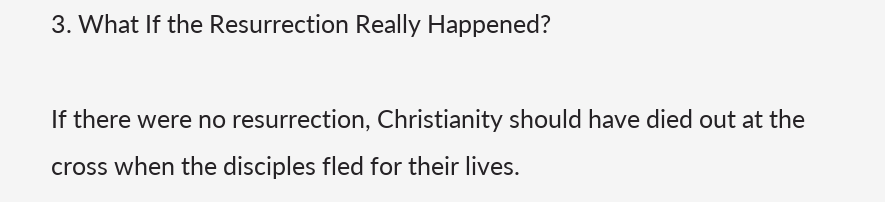3. What If the Resurrection Really Happened?

If there were no resurrection, Christianity should have died out at the cross when the disciples fled for their lives.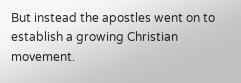But instead the apostles went on to establish a growing Christian movement.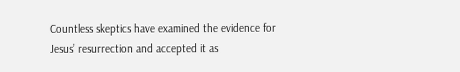Countless skeptics have examined the evidence for Jesus’ resurrection and accepted it as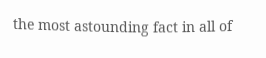the most astounding fact in all of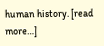human history. [read more…]